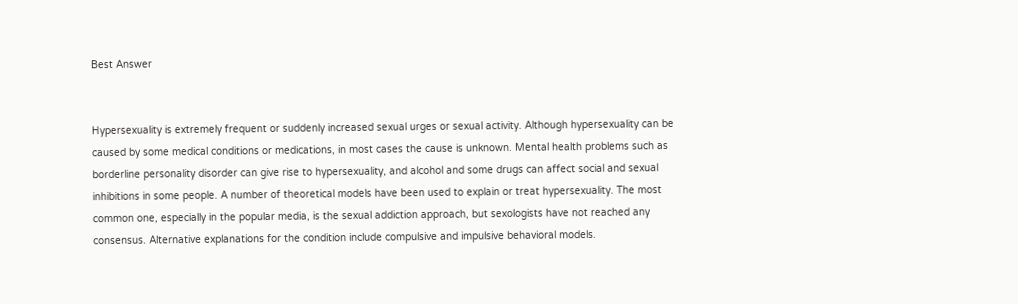Best Answer


Hypersexuality is extremely frequent or suddenly increased sexual urges or sexual activity. Although hypersexuality can be caused by some medical conditions or medications, in most cases the cause is unknown. Mental health problems such as borderline personality disorder can give rise to hypersexuality, and alcohol and some drugs can affect social and sexual inhibitions in some people. A number of theoretical models have been used to explain or treat hypersexuality. The most common one, especially in the popular media, is the sexual addiction approach, but sexologists have not reached any consensus. Alternative explanations for the condition include compulsive and impulsive behavioral models.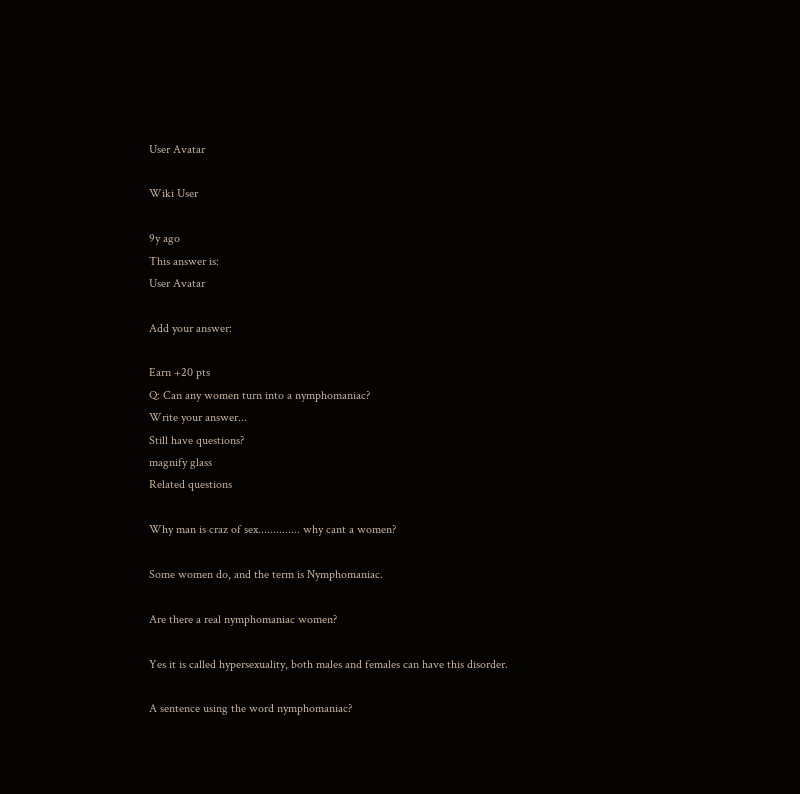User Avatar

Wiki User

9y ago
This answer is:
User Avatar

Add your answer:

Earn +20 pts
Q: Can any women turn into a nymphomaniac?
Write your answer...
Still have questions?
magnify glass
Related questions

Why man is craz of sex.............. why cant a women?

Some women do, and the term is Nymphomaniac.

Are there a real nymphomaniac women?

Yes it is called hypersexuality, both males and females can have this disorder.

A sentence using the word nymphomaniac?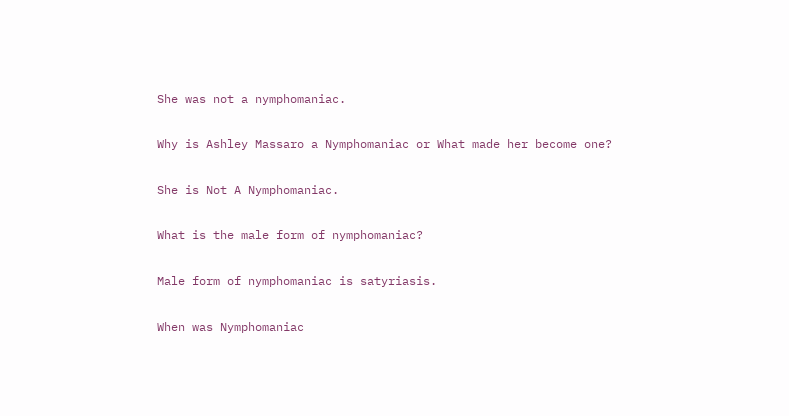She was not a nymphomaniac.

Why is Ashley Massaro a Nymphomaniac or What made her become one?

She is Not A Nymphomaniac.

What is the male form of nymphomaniac?

Male form of nymphomaniac is satyriasis.

When was Nymphomaniac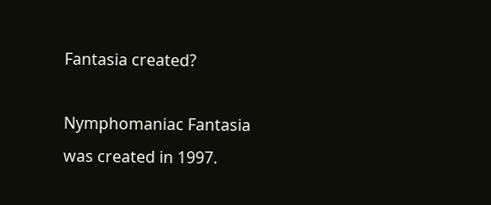Fantasia created?

Nymphomaniac Fantasia was created in 1997.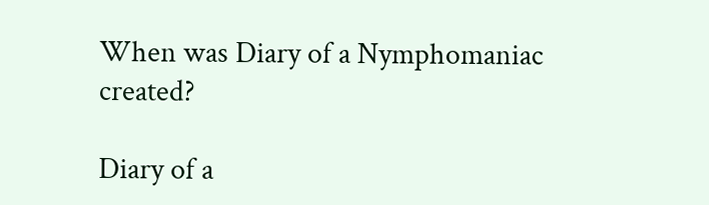When was Diary of a Nymphomaniac created?

Diary of a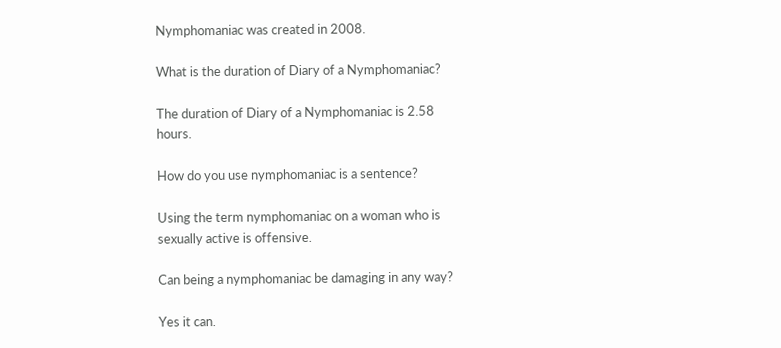Nymphomaniac was created in 2008.

What is the duration of Diary of a Nymphomaniac?

The duration of Diary of a Nymphomaniac is 2.58 hours.

How do you use nymphomaniac is a sentence?

Using the term nymphomaniac on a woman who is sexually active is offensive.

Can being a nymphomaniac be damaging in any way?

Yes it can.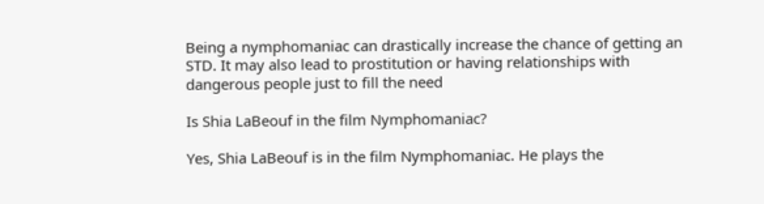Being a nymphomaniac can drastically increase the chance of getting an STD. It may also lead to prostitution or having relationships with dangerous people just to fill the need

Is Shia LaBeouf in the film Nymphomaniac?

Yes, Shia LaBeouf is in the film Nymphomaniac. He plays the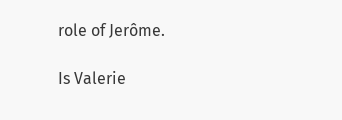role of Jerôme.

Is Valerie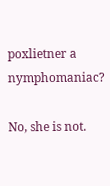poxlietner a nymphomaniac?

No, she is not.